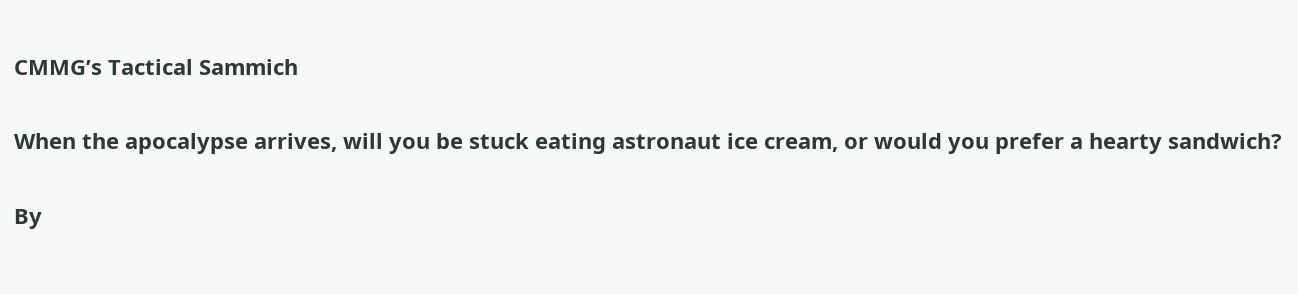CMMG’s Tactical Sammich

When the apocalypse arrives, will you be stuck eating astronaut ice cream, or would you prefer a hearty sandwich?

By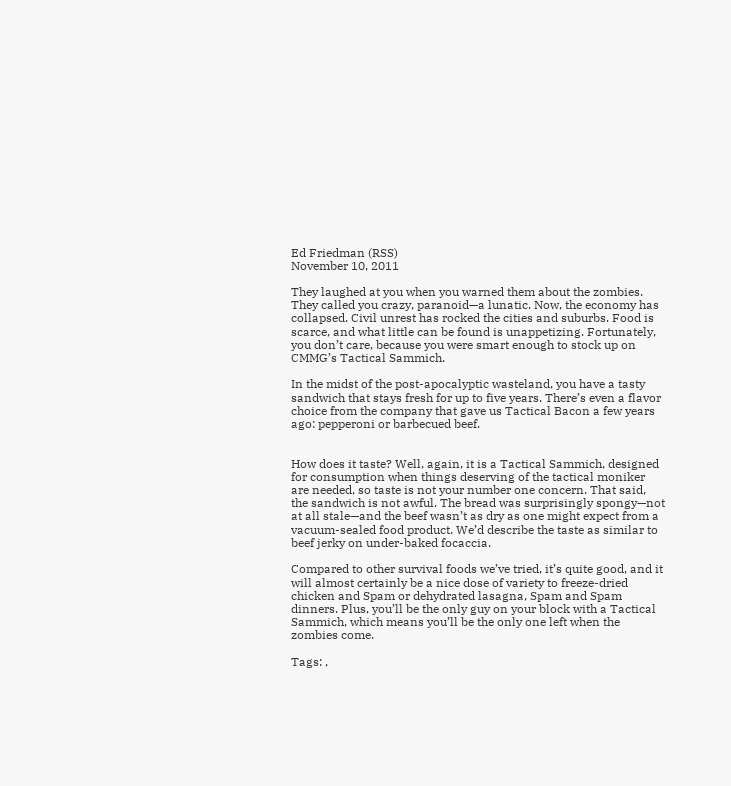Ed Friedman (RSS)
November 10, 2011

They laughed at you when you warned them about the zombies. They called you crazy, paranoid—a lunatic. Now, the economy has collapsed. Civil unrest has rocked the cities and suburbs. Food is scarce, and what little can be found is unappetizing. Fortunately, you don’t care, because you were smart enough to stock up on CMMG’s Tactical Sammich.

In the midst of the post-apocalyptic wasteland, you have a tasty sandwich that stays fresh for up to five years. There’s even a flavor choice from the company that gave us Tactical Bacon a few years ago: pepperoni or barbecued beef.


How does it taste? Well, again, it is a Tactical Sammich, designed for consumption when things deserving of the tactical moniker are needed, so taste is not your number one concern. That said, the sandwich is not awful. The bread was surprisingly spongy—not at all stale—and the beef wasn’t as dry as one might expect from a vacuum-sealed food product. We’d describe the taste as similar to beef jerky on under-baked focaccia.

Compared to other survival foods we’ve tried, it’s quite good, and it will almost certainly be a nice dose of variety to freeze-dried chicken and Spam or dehydrated lasagna, Spam and Spam dinners. Plus, you’ll be the only guy on your block with a Tactical Sammich, which means you’ll be the only one left when the zombies come.

Tags: ,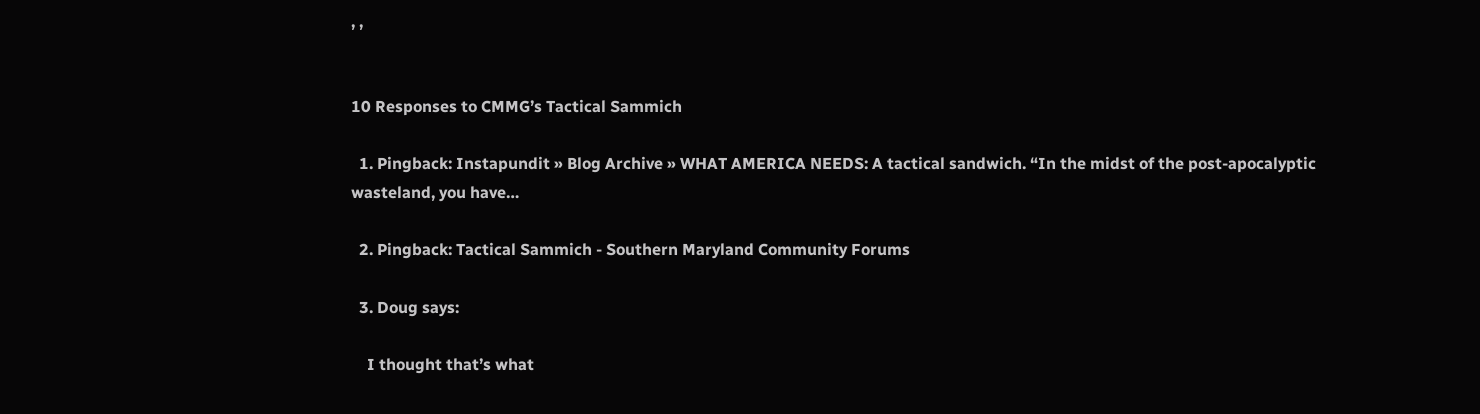, ,


10 Responses to CMMG’s Tactical Sammich

  1. Pingback: Instapundit » Blog Archive » WHAT AMERICA NEEDS: A tactical sandwich. “In the midst of the post-apocalyptic wasteland, you have…

  2. Pingback: Tactical Sammich - Southern Maryland Community Forums

  3. Doug says:

    I thought that’s what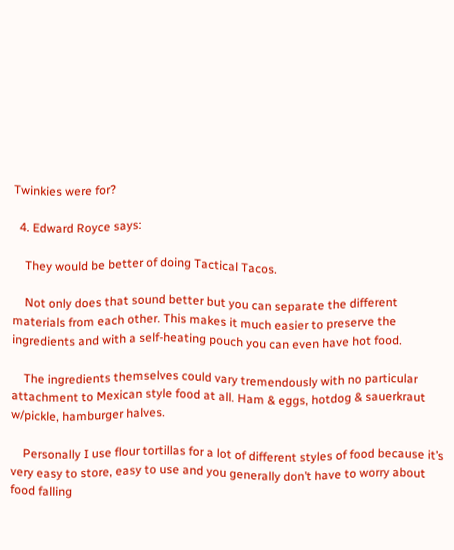Twinkies were for?

  4. Edward Royce says:

    They would be better of doing Tactical Tacos.

    Not only does that sound better but you can separate the different materials from each other. This makes it much easier to preserve the ingredients and with a self-heating pouch you can even have hot food.

    The ingredients themselves could vary tremendously with no particular attachment to Mexican style food at all. Ham & eggs, hotdog & sauerkraut w/pickle, hamburger halves.

    Personally I use flour tortillas for a lot of different styles of food because it’s very easy to store, easy to use and you generally don’t have to worry about food falling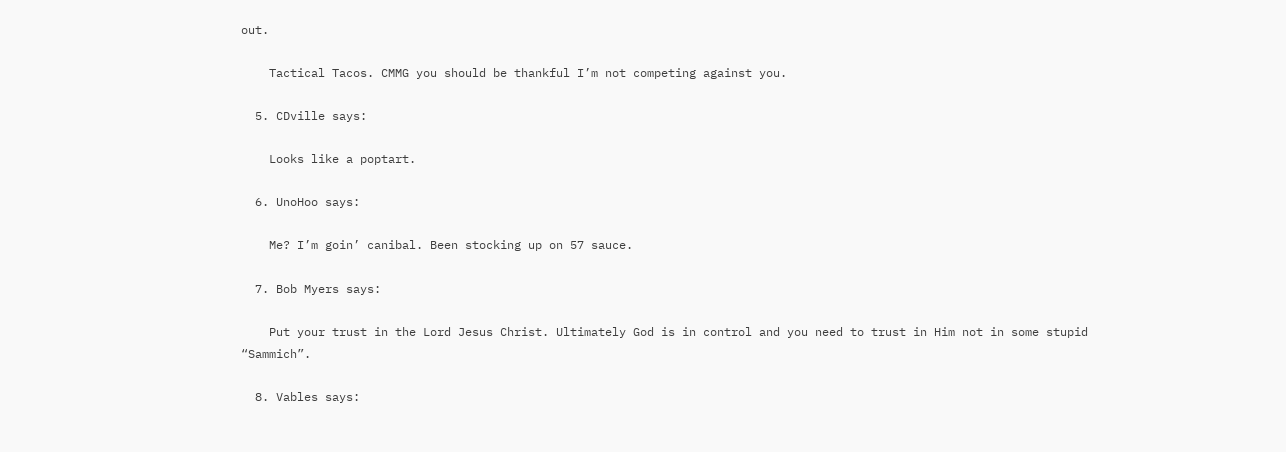out.

    Tactical Tacos. CMMG you should be thankful I’m not competing against you.

  5. CDville says:

    Looks like a poptart.

  6. UnoHoo says:

    Me? I’m goin’ canibal. Been stocking up on 57 sauce.

  7. Bob Myers says:

    Put your trust in the Lord Jesus Christ. Ultimately God is in control and you need to trust in Him not in some stupid “Sammich”.

  8. Vables says: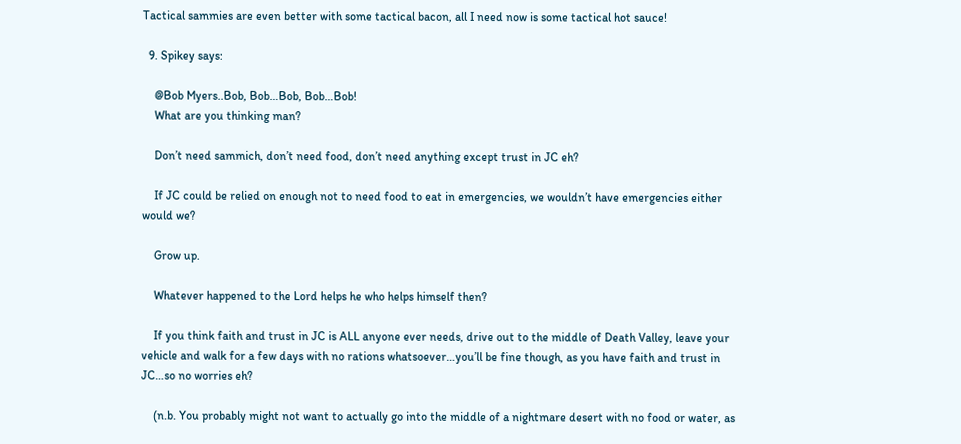Tactical sammies are even better with some tactical bacon, all I need now is some tactical hot sauce!

  9. Spikey says:

    @Bob Myers..Bob, Bob…Bob, Bob…Bob!
    What are you thinking man?

    Don’t need sammich, don’t need food, don’t need anything except trust in JC eh?

    If JC could be relied on enough not to need food to eat in emergencies, we wouldn’t have emergencies either would we?

    Grow up.

    Whatever happened to the Lord helps he who helps himself then?

    If you think faith and trust in JC is ALL anyone ever needs, drive out to the middle of Death Valley, leave your vehicle and walk for a few days with no rations whatsoever…you’ll be fine though, as you have faith and trust in JC…so no worries eh?

    (n.b. You probably might not want to actually go into the middle of a nightmare desert with no food or water, as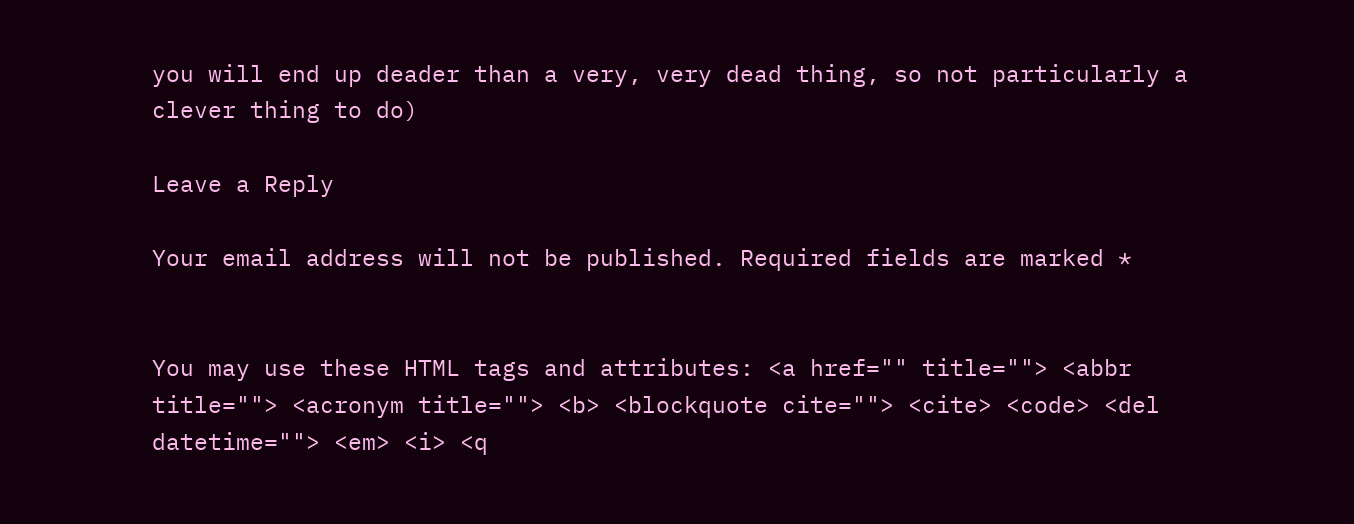you will end up deader than a very, very dead thing, so not particularly a clever thing to do)

Leave a Reply

Your email address will not be published. Required fields are marked *


You may use these HTML tags and attributes: <a href="" title=""> <abbr title=""> <acronym title=""> <b> <blockquote cite=""> <cite> <code> <del datetime=""> <em> <i> <q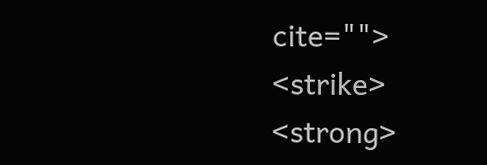cite=""> <strike> <strong>